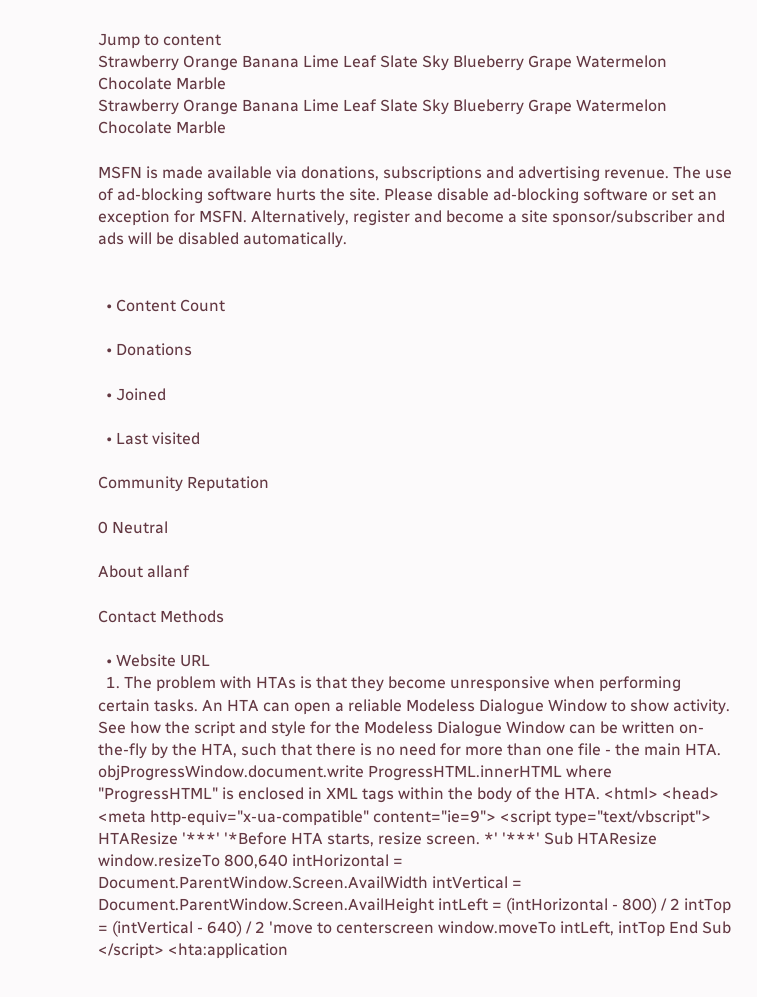Jump to content
Strawberry Orange Banana Lime Leaf Slate Sky Blueberry Grape Watermelon Chocolate Marble
Strawberry Orange Banana Lime Leaf Slate Sky Blueberry Grape Watermelon Chocolate Marble

MSFN is made available via donations, subscriptions and advertising revenue. The use of ad-blocking software hurts the site. Please disable ad-blocking software or set an exception for MSFN. Alternatively, register and become a site sponsor/subscriber and ads will be disabled automatically.


  • Content Count

  • Donations

  • Joined

  • Last visited

Community Reputation

0 Neutral

About allanf

Contact Methods

  • Website URL
  1. The problem with HTAs is that they become unresponsive when performing certain tasks. An HTA can open a reliable Modeless Dialogue Window to show activity. See how the script and style for the Modeless Dialogue Window can be written on-the-fly by the HTA, such that there is no need for more than one file - the main HTA. objProgressWindow.document.write ProgressHTML.innerHTML where "ProgressHTML" is enclosed in XML tags within the body of the HTA. <html> <head> <meta http-equiv="x-ua-compatible" content="ie=9"> <script type="text/vbscript"> HTAResize '***' '*Before HTA starts, resize screen. *' '***' Sub HTAResize window.resizeTo 800,640 intHorizontal = Document.ParentWindow.Screen.AvailWidth intVertical = Document.ParentWindow.Screen.AvailHeight intLeft = (intHorizontal - 800) / 2 intTop = (intVertical - 640) / 2 'move to centerscreen window.moveTo intLeft, intTop End Sub </script> <hta:application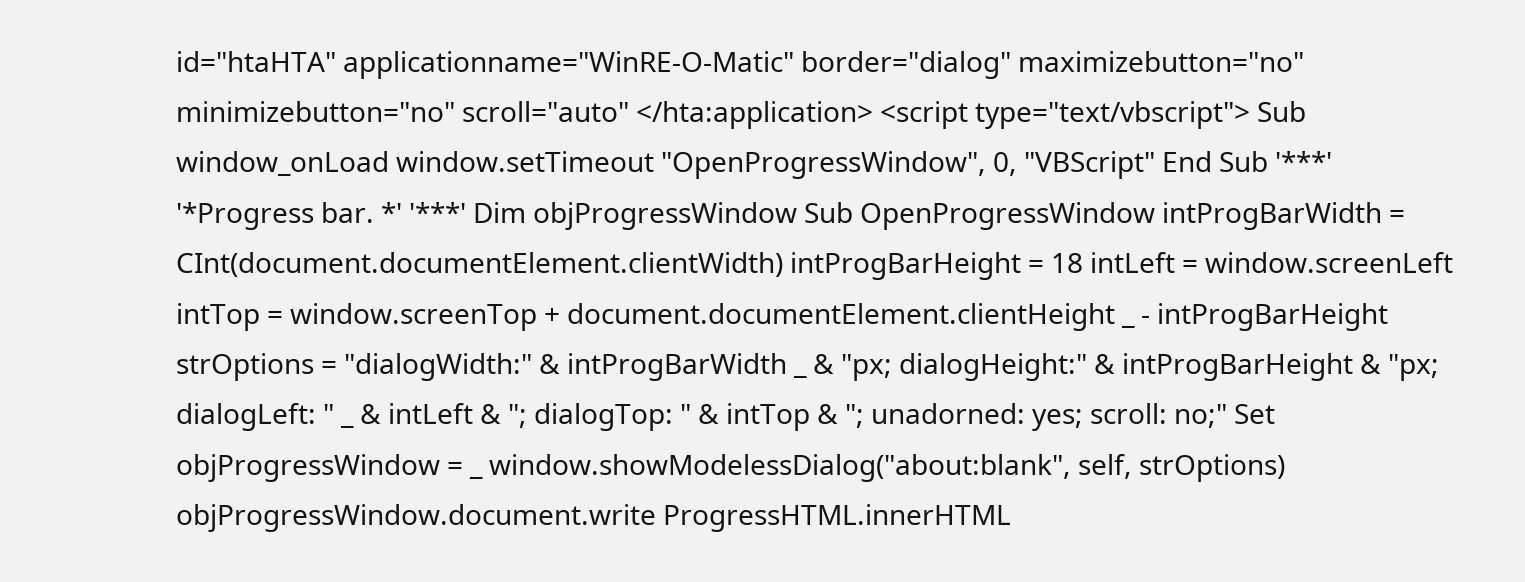id="htaHTA" applicationname="WinRE-O-Matic" border="dialog" maximizebutton="no" minimizebutton="no" scroll="auto" </hta:application> <script type="text/vbscript"> Sub window_onLoad window.setTimeout "OpenProgressWindow", 0, "VBScript" End Sub '***' '*Progress bar. *' '***' Dim objProgressWindow Sub OpenProgressWindow intProgBarWidth = CInt(document.documentElement.clientWidth) intProgBarHeight = 18 intLeft = window.screenLeft intTop = window.screenTop + document.documentElement.clientHeight _ - intProgBarHeight strOptions = "dialogWidth:" & intProgBarWidth _ & "px; dialogHeight:" & intProgBarHeight & "px; dialogLeft: " _ & intLeft & "; dialogTop: " & intTop & "; unadorned: yes; scroll: no;" Set objProgressWindow = _ window.showModelessDialog("about:blank", self, strOptions) objProgressWindow.document.write ProgressHTML.innerHTML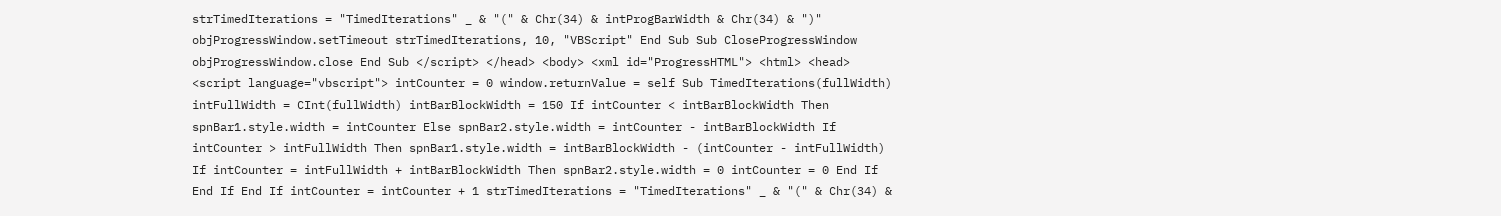strTimedIterations = "TimedIterations" _ & "(" & Chr(34) & intProgBarWidth & Chr(34) & ")" objProgressWindow.setTimeout strTimedIterations, 10, "VBScript" End Sub Sub CloseProgressWindow objProgressWindow.close End Sub </script> </head> <body> <xml id="ProgressHTML"> <html> <head> <script language="vbscript"> intCounter = 0 window.returnValue = self Sub TimedIterations(fullWidth) intFullWidth = CInt(fullWidth) intBarBlockWidth = 150 If intCounter < intBarBlockWidth Then spnBar1.style.width = intCounter Else spnBar2.style.width = intCounter - intBarBlockWidth If intCounter > intFullWidth Then spnBar1.style.width = intBarBlockWidth - (intCounter - intFullWidth) If intCounter = intFullWidth + intBarBlockWidth Then spnBar2.style.width = 0 intCounter = 0 End If End If End If intCounter = intCounter + 1 strTimedIterations = "TimedIterations" _ & "(" & Chr(34) &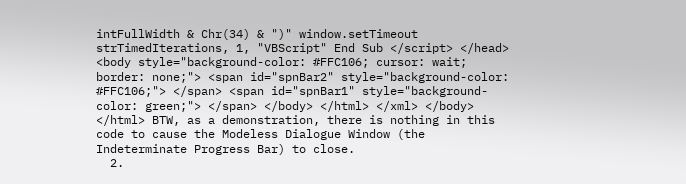intFullWidth & Chr(34) & ")" window.setTimeout strTimedIterations, 1, "VBScript" End Sub </script> </head> <body style="background-color: #FFC106; cursor: wait; border: none;"> <span id="spnBar2" style="background-color: #FFC106;"> </span> <span id="spnBar1" style="background-color: green;"> </span> </body> </html> </xml> </body> </html> BTW, as a demonstration, there is nothing in this code to cause the Modeless Dialogue Window (the Indeterminate Progress Bar) to close.
  2.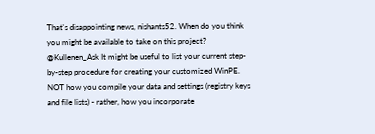That's disappointing news, nishants52. When do you think you might be available to take on this project? @Kullenen_Ask It might be useful to list your current step-by-step procedure for creating your customized WinPE. NOT how you compile your data and settings (registry keys and file lists) - rather, how you incorporate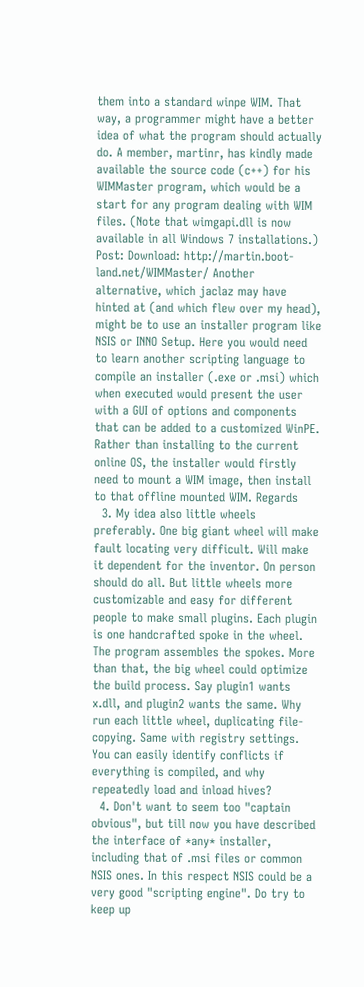them into a standard winpe WIM. That way, a programmer might have a better idea of what the program should actually do. A member, martinr, has kindly made available the source code (c++) for his WIMMaster program, which would be a start for any program dealing with WIM files. (Note that wimgapi.dll is now available in all Windows 7 installations.) Post: Download: http://martin.boot-land.net/WIMMaster/ Another alternative, which jaclaz may have hinted at (and which flew over my head), might be to use an installer program like NSIS or INNO Setup. Here you would need to learn another scripting language to compile an installer (.exe or .msi) which when executed would present the user with a GUI of options and components that can be added to a customized WinPE. Rather than installing to the current online OS, the installer would firstly need to mount a WIM image, then install to that offline mounted WIM. Regards
  3. My idea also little wheels preferably. One big giant wheel will make fault locating very difficult. Will make it dependent for the inventor. On person should do all. But little wheels more customizable and easy for different people to make small plugins. Each plugin is one handcrafted spoke in the wheel. The program assembles the spokes. More than that, the big wheel could optimize the build process. Say plugin1 wants x.dll, and plugin2 wants the same. Why run each little wheel, duplicating file-copying. Same with registry settings. You can easily identify conflicts if everything is compiled, and why repeatedly load and inload hives?
  4. Don't want to seem too "captain obvious", but till now you have described the interface of *any* installer, including that of .msi files or common NSIS ones. In this respect NSIS could be a very good "scripting engine". Do try to keep up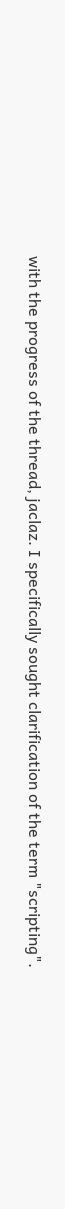with the progress of the thread, jaclaz. I specifically sought clarification of the term "scripting".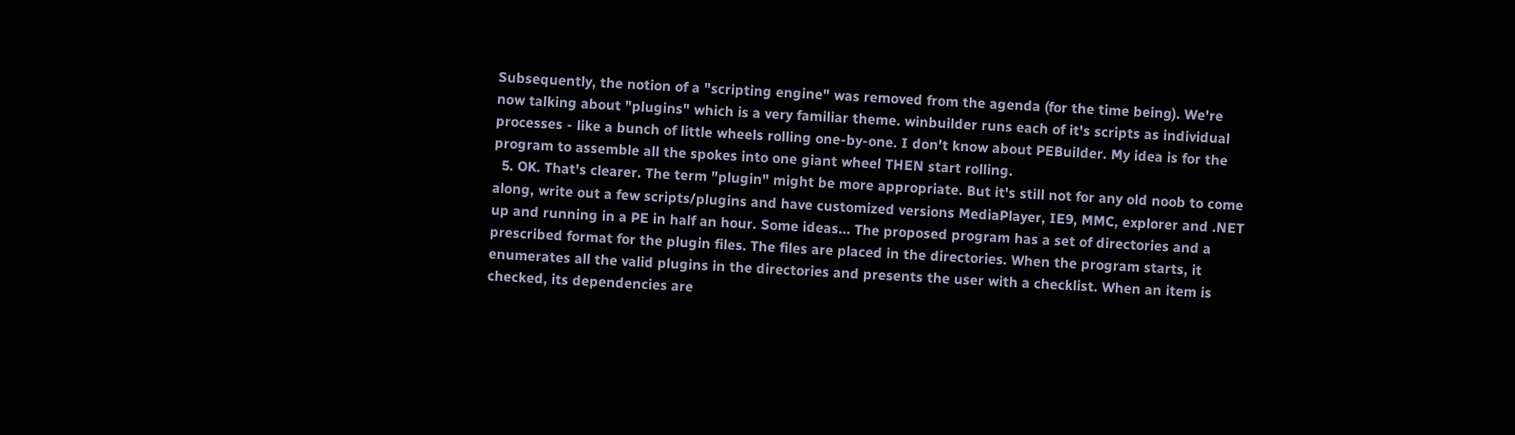Subsequently, the notion of a "scripting engine" was removed from the agenda (for the time being). We're now talking about "plugins" which is a very familiar theme. winbuilder runs each of it's scripts as individual processes - like a bunch of little wheels rolling one-by-one. I don't know about PEBuilder. My idea is for the program to assemble all the spokes into one giant wheel THEN start rolling.
  5. OK. That's clearer. The term "plugin" might be more appropriate. But it's still not for any old noob to come along, write out a few scripts/plugins and have customized versions MediaPlayer, IE9, MMC, explorer and .NET up and running in a PE in half an hour. Some ideas... The proposed program has a set of directories and a prescribed format for the plugin files. The files are placed in the directories. When the program starts, it enumerates all the valid plugins in the directories and presents the user with a checklist. When an item is checked, its dependencies are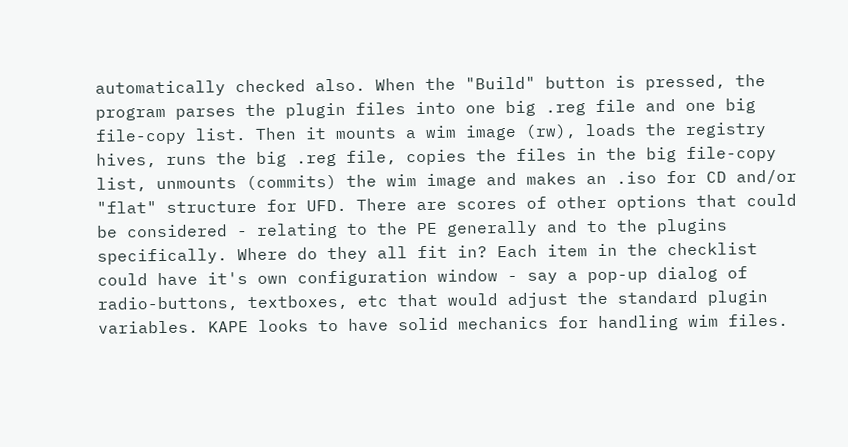automatically checked also. When the "Build" button is pressed, the program parses the plugin files into one big .reg file and one big file-copy list. Then it mounts a wim image (rw), loads the registry hives, runs the big .reg file, copies the files in the big file-copy list, unmounts (commits) the wim image and makes an .iso for CD and/or "flat" structure for UFD. There are scores of other options that could be considered - relating to the PE generally and to the plugins specifically. Where do they all fit in? Each item in the checklist could have it's own configuration window - say a pop-up dialog of radio-buttons, textboxes, etc that would adjust the standard plugin variables. KAPE looks to have solid mechanics for handling wim files.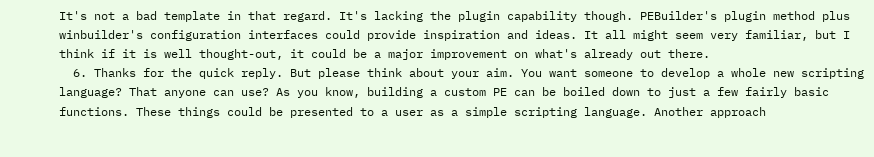It's not a bad template in that regard. It's lacking the plugin capability though. PEBuilder's plugin method plus winbuilder's configuration interfaces could provide inspiration and ideas. It all might seem very familiar, but I think if it is well thought-out, it could be a major improvement on what's already out there.
  6. Thanks for the quick reply. But please think about your aim. You want someone to develop a whole new scripting language? That anyone can use? As you know, building a custom PE can be boiled down to just a few fairly basic functions. These things could be presented to a user as a simple scripting language. Another approach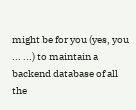might be for you (yes, you ... ...) to maintain a backend database of all the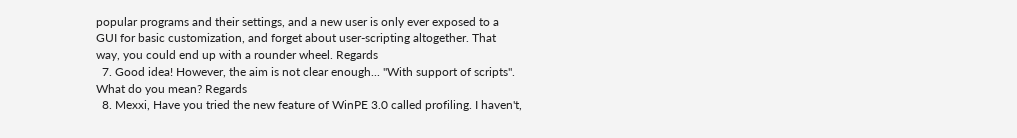popular programs and their settings, and a new user is only ever exposed to a GUI for basic customization, and forget about user-scripting altogether. That way, you could end up with a rounder wheel. Regards
  7. Good idea! However, the aim is not clear enough... "With support of scripts". What do you mean? Regards
  8. Mexxi, Have you tried the new feature of WinPE 3.0 called profiling. I haven't,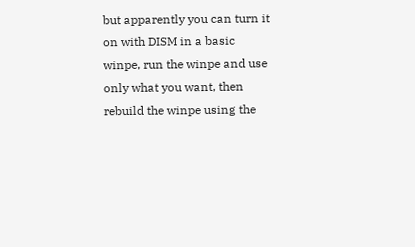but apparently you can turn it on with DISM in a basic winpe, run the winpe and use only what you want, then rebuild the winpe using the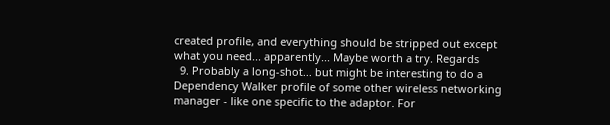created profile, and everything should be stripped out except what you need... apparently... Maybe worth a try. Regards
  9. Probably a long-shot... but might be interesting to do a Dependency Walker profile of some other wireless networking manager - like one specific to the adaptor. For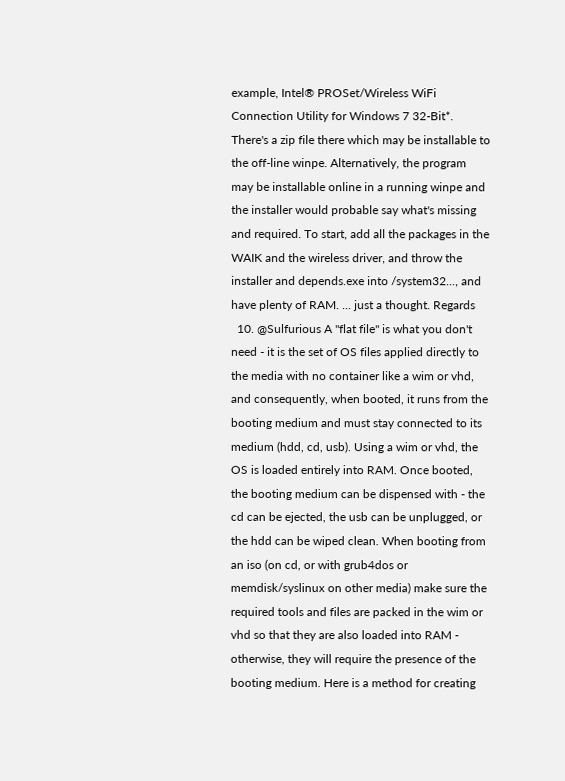example, Intel® PROSet/Wireless WiFi Connection Utility for Windows 7 32-Bit*. There's a zip file there which may be installable to the off-line winpe. Alternatively, the program may be installable online in a running winpe and the installer would probable say what's missing and required. To start, add all the packages in the WAIK and the wireless driver, and throw the installer and depends.exe into /system32..., and have plenty of RAM. ... just a thought. Regards
  10. @Sulfurious A "flat file" is what you don't need - it is the set of OS files applied directly to the media with no container like a wim or vhd, and consequently, when booted, it runs from the booting medium and must stay connected to its medium (hdd, cd, usb). Using a wim or vhd, the OS is loaded entirely into RAM. Once booted, the booting medium can be dispensed with - the cd can be ejected, the usb can be unplugged, or the hdd can be wiped clean. When booting from an iso (on cd, or with grub4dos or memdisk/syslinux on other media) make sure the required tools and files are packed in the wim or vhd so that they are also loaded into RAM - otherwise, they will require the presence of the booting medium. Here is a method for creating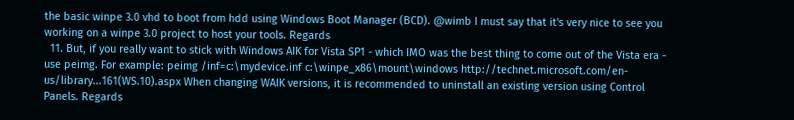the basic winpe 3.0 vhd to boot from hdd using Windows Boot Manager (BCD). @wimb I must say that it's very nice to see you working on a winpe 3.0 project to host your tools. Regards
  11. But, if you really want to stick with Windows AIK for Vista SP1 - which IMO was the best thing to come out of the Vista era - use peimg. For example: peimg /inf=c:\mydevice.inf c:\winpe_x86\mount\windows http://technet.microsoft.com/en-us/library...161(WS.10).aspx When changing WAIK versions, it is recommended to uninstall an existing version using Control Panels. Regards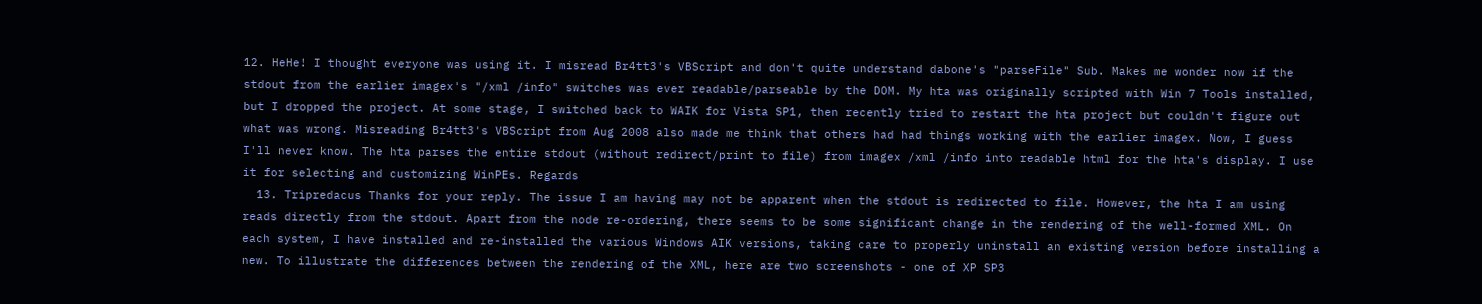12. HeHe! I thought everyone was using it. I misread Br4tt3's VBScript and don't quite understand dabone's "parseFile" Sub. Makes me wonder now if the stdout from the earlier imagex's "/xml /info" switches was ever readable/parseable by the DOM. My hta was originally scripted with Win 7 Tools installed, but I dropped the project. At some stage, I switched back to WAIK for Vista SP1, then recently tried to restart the hta project but couldn't figure out what was wrong. Misreading Br4tt3's VBScript from Aug 2008 also made me think that others had had things working with the earlier imagex. Now, I guess I'll never know. The hta parses the entire stdout (without redirect/print to file) from imagex /xml /info into readable html for the hta's display. I use it for selecting and customizing WinPEs. Regards
  13. Tripredacus Thanks for your reply. The issue I am having may not be apparent when the stdout is redirected to file. However, the hta I am using reads directly from the stdout. Apart from the node re-ordering, there seems to be some significant change in the rendering of the well-formed XML. On each system, I have installed and re-installed the various Windows AIK versions, taking care to properly uninstall an existing version before installing a new. To illustrate the differences between the rendering of the XML, here are two screenshots - one of XP SP3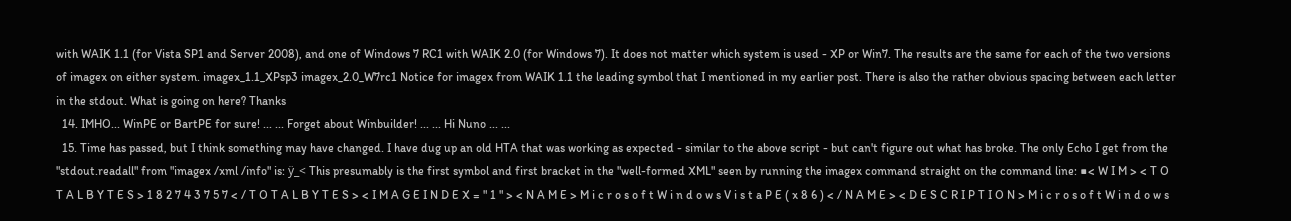with WAIK 1.1 (for Vista SP1 and Server 2008), and one of Windows 7 RC1 with WAIK 2.0 (for Windows 7). It does not matter which system is used - XP or Win7. The results are the same for each of the two versions of imagex on either system. imagex_1.1_XPsp3 imagex_2.0_W7rc1 Notice for imagex from WAIK 1.1 the leading symbol that I mentioned in my earlier post. There is also the rather obvious spacing between each letter in the stdout. What is going on here? Thanks
  14. IMHO... WinPE or BartPE for sure! ... ... Forget about Winbuilder! ... ... Hi Nuno ... ...
  15. Time has passed, but I think something may have changed. I have dug up an old HTA that was working as expected - similar to the above script - but can't figure out what has broke. The only Echo I get from the "stdout.readall" from "imagex /xml /info" is: ÿ_< This presumably is the first symbol and first bracket in the "well-formed XML" seen by running the imagex command straight on the command line: ■< W I M > < T O T A L B Y T E S > 1 8 2 7 4 3 7 5 7 < / T O T A L B Y T E S > < I M A G E I N D E X = " 1 " > < N A M E > M i c r o s o f t W i n d o w s V i s t a P E ( x 8 6 ) < / N A M E > < D E S C R I P T I O N > M i c r o s o f t W i n d o w s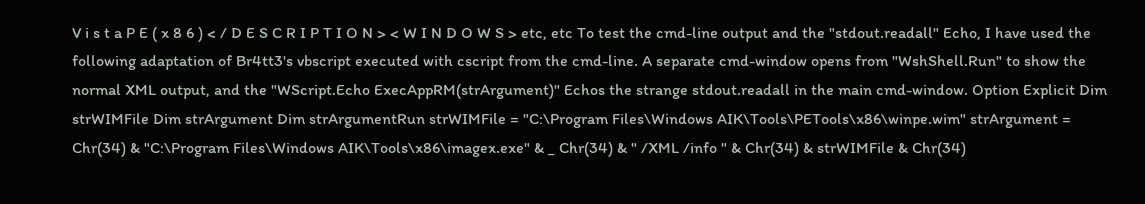V i s t a P E ( x 8 6 ) < / D E S C R I P T I O N > < W I N D O W S > etc, etc To test the cmd-line output and the "stdout.readall" Echo, I have used the following adaptation of Br4tt3's vbscript executed with cscript from the cmd-line. A separate cmd-window opens from "WshShell.Run" to show the normal XML output, and the "WScript.Echo ExecAppRM(strArgument)" Echos the strange stdout.readall in the main cmd-window. Option Explicit Dim strWIMFile Dim strArgument Dim strArgumentRun strWIMFile = "C:\Program Files\Windows AIK\Tools\PETools\x86\winpe.wim" strArgument = Chr(34) & "C:\Program Files\Windows AIK\Tools\x86\imagex.exe" & _ Chr(34) & " /XML /info " & Chr(34) & strWIMFile & Chr(34)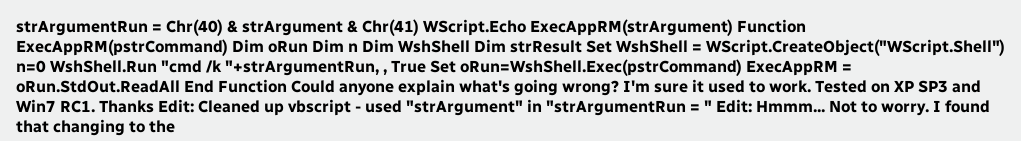strArgumentRun = Chr(40) & strArgument & Chr(41) WScript.Echo ExecAppRM(strArgument) Function ExecAppRM(pstrCommand) Dim oRun Dim n Dim WshShell Dim strResult Set WshShell = WScript.CreateObject("WScript.Shell") n=0 WshShell.Run "cmd /k "+strArgumentRun, , True Set oRun=WshShell.Exec(pstrCommand) ExecAppRM = oRun.StdOut.ReadAll End Function Could anyone explain what's going wrong? I'm sure it used to work. Tested on XP SP3 and Win7 RC1. Thanks Edit: Cleaned up vbscript - used "strArgument" in "strArgumentRun = " Edit: Hmmm... Not to worry. I found that changing to the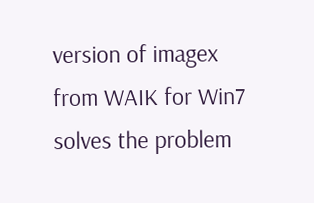version of imagex from WAIK for Win7 solves the problem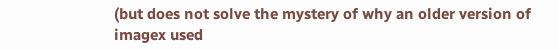(but does not solve the mystery of why an older version of imagex used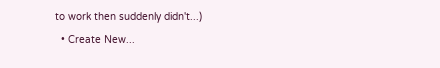to work then suddenly didn't...)
  • Create New...